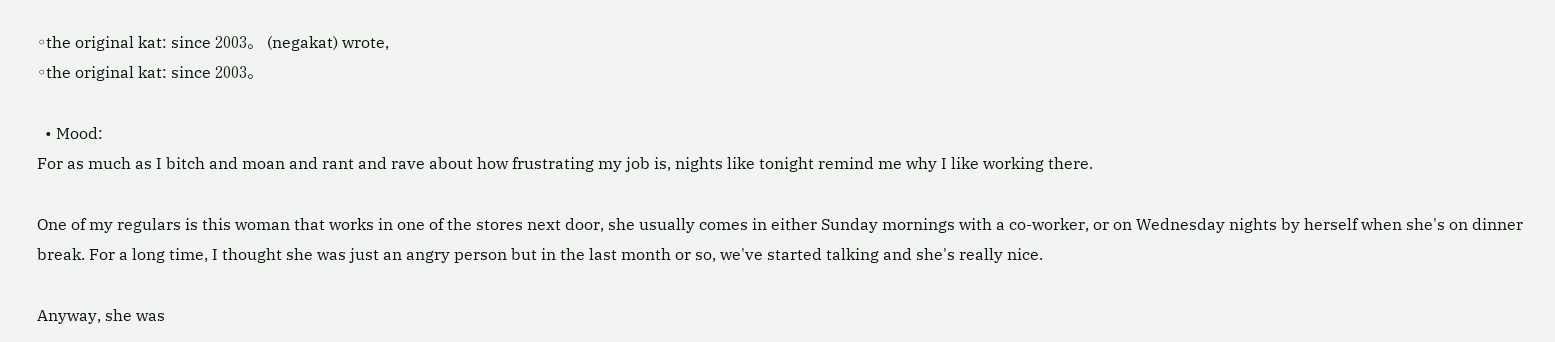◦the original kat: since 2003。 (negakat) wrote,
◦the original kat: since 2003。

  • Mood:
For as much as I bitch and moan and rant and rave about how frustrating my job is, nights like tonight remind me why I like working there.

One of my regulars is this woman that works in one of the stores next door, she usually comes in either Sunday mornings with a co-worker, or on Wednesday nights by herself when she's on dinner break. For a long time, I thought she was just an angry person but in the last month or so, we've started talking and she's really nice.

Anyway, she was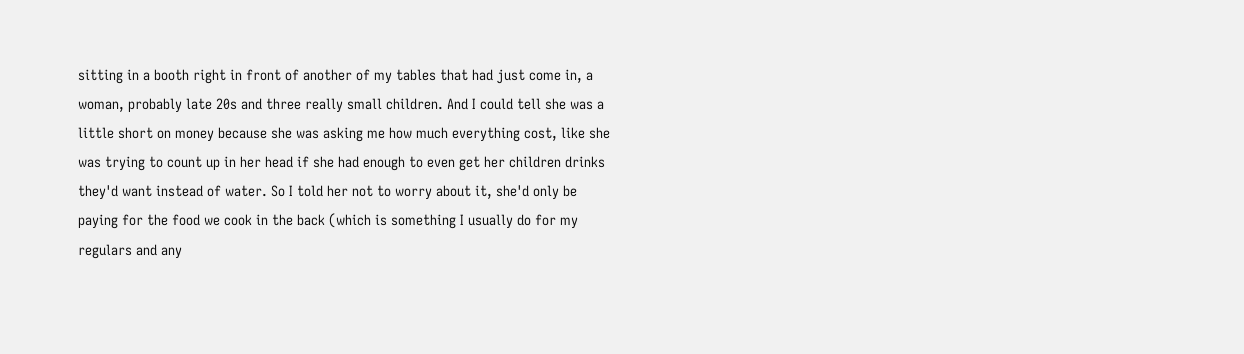sitting in a booth right in front of another of my tables that had just come in, a woman, probably late 20s and three really small children. And I could tell she was a little short on money because she was asking me how much everything cost, like she was trying to count up in her head if she had enough to even get her children drinks they'd want instead of water. So I told her not to worry about it, she'd only be paying for the food we cook in the back (which is something I usually do for my regulars and any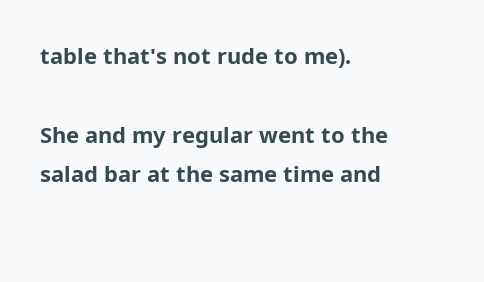table that's not rude to me).

She and my regular went to the salad bar at the same time and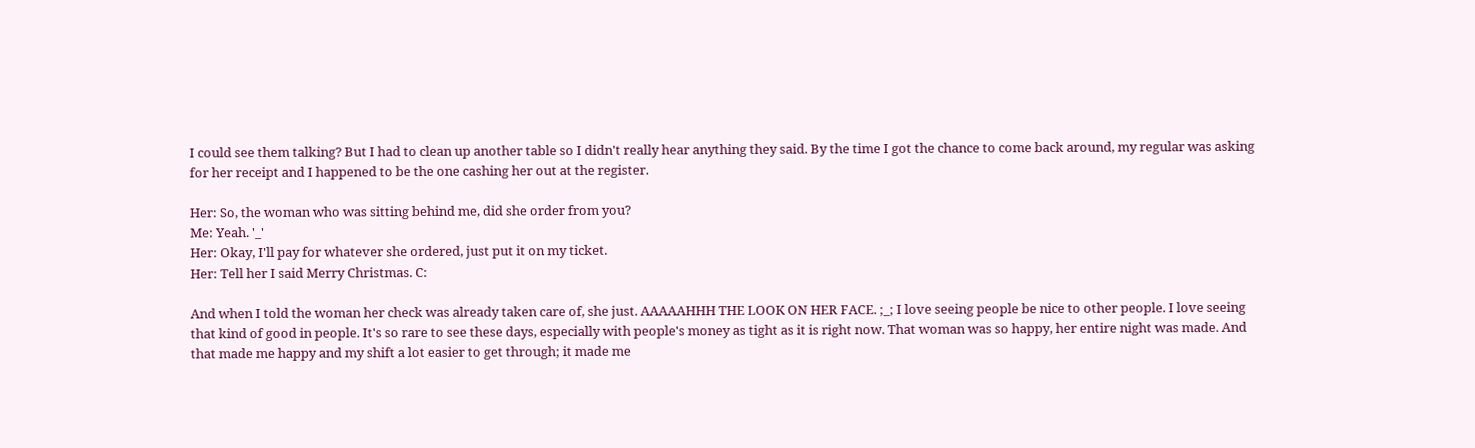I could see them talking? But I had to clean up another table so I didn't really hear anything they said. By the time I got the chance to come back around, my regular was asking for her receipt and I happened to be the one cashing her out at the register.

Her: So, the woman who was sitting behind me, did she order from you?
Me: Yeah. '_'
Her: Okay, I'll pay for whatever she ordered, just put it on my ticket.
Her: Tell her I said Merry Christmas. C:

And when I told the woman her check was already taken care of, she just. AAAAAHHH THE LOOK ON HER FACE. ;_; I love seeing people be nice to other people. I love seeing that kind of good in people. It's so rare to see these days, especially with people's money as tight as it is right now. That woman was so happy, her entire night was made. And that made me happy and my shift a lot easier to get through; it made me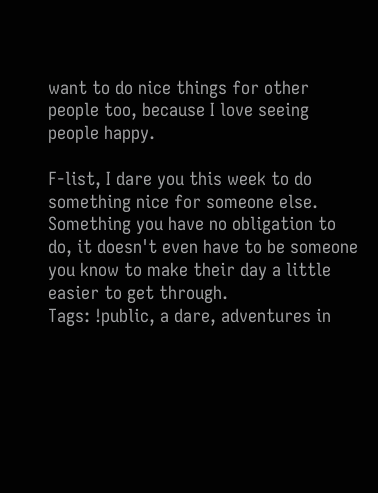want to do nice things for other people too, because I love seeing people happy.

F-list, I dare you this week to do something nice for someone else. Something you have no obligation to do, it doesn't even have to be someone you know to make their day a little easier to get through.
Tags: !public, a dare, adventures in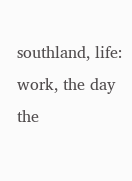southland, life: work, the day the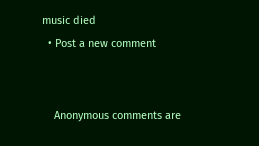music died
  • Post a new comment


    Anonymous comments are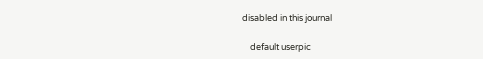disabled in this journal

    default userpic